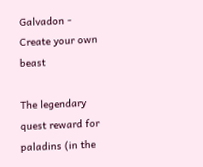Galvadon - Create your own beast

The legendary quest reward for paladins (in the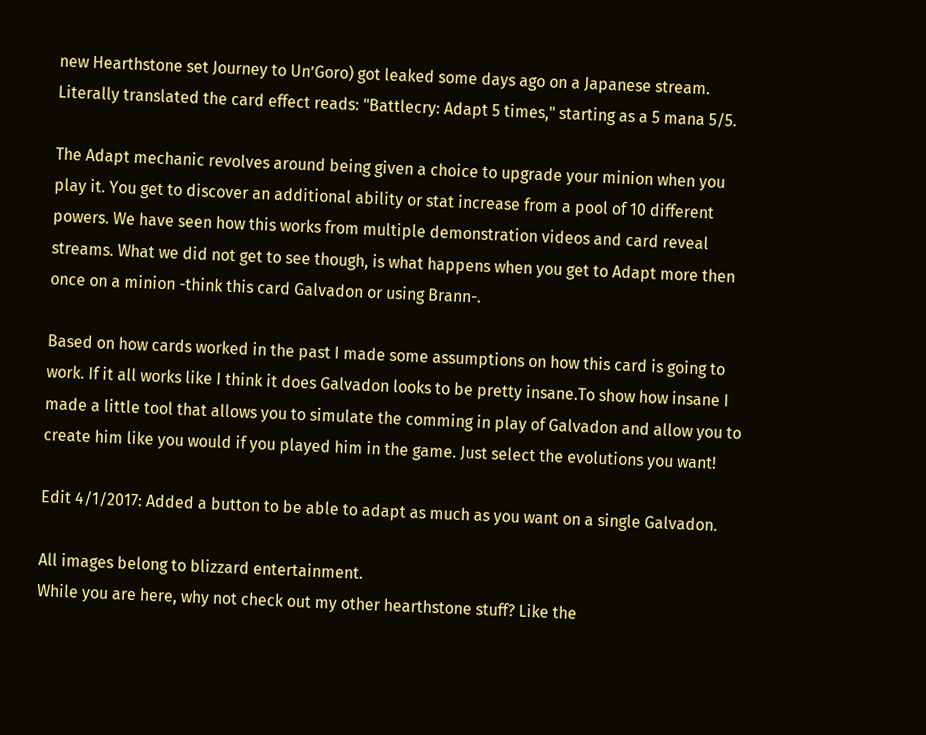new Hearthstone set Journey to Un’Goro) got leaked some days ago on a Japanese stream. Literally translated the card effect reads: "Battlecry: Adapt 5 times," starting as a 5 mana 5/5.

The Adapt mechanic revolves around being given a choice to upgrade your minion when you play it. You get to discover an additional ability or stat increase from a pool of 10 different powers. We have seen how this works from multiple demonstration videos and card reveal streams. What we did not get to see though, is what happens when you get to Adapt more then once on a minion -think this card Galvadon or using Brann-.

Based on how cards worked in the past I made some assumptions on how this card is going to work. If it all works like I think it does Galvadon looks to be pretty insane.To show how insane I made a little tool that allows you to simulate the comming in play of Galvadon and allow you to create him like you would if you played him in the game. Just select the evolutions you want!

Edit 4/1/2017: Added a button to be able to adapt as much as you want on a single Galvadon.

All images belong to blizzard entertainment.
While you are here, why not check out my other hearthstone stuff? Like the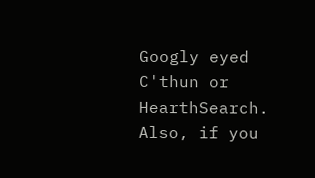Googly eyed C'thun or HearthSearch. Also, if you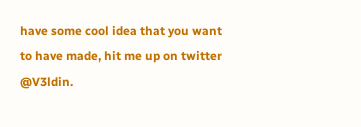have some cool idea that you want to have made, hit me up on twitter @V3ldin.